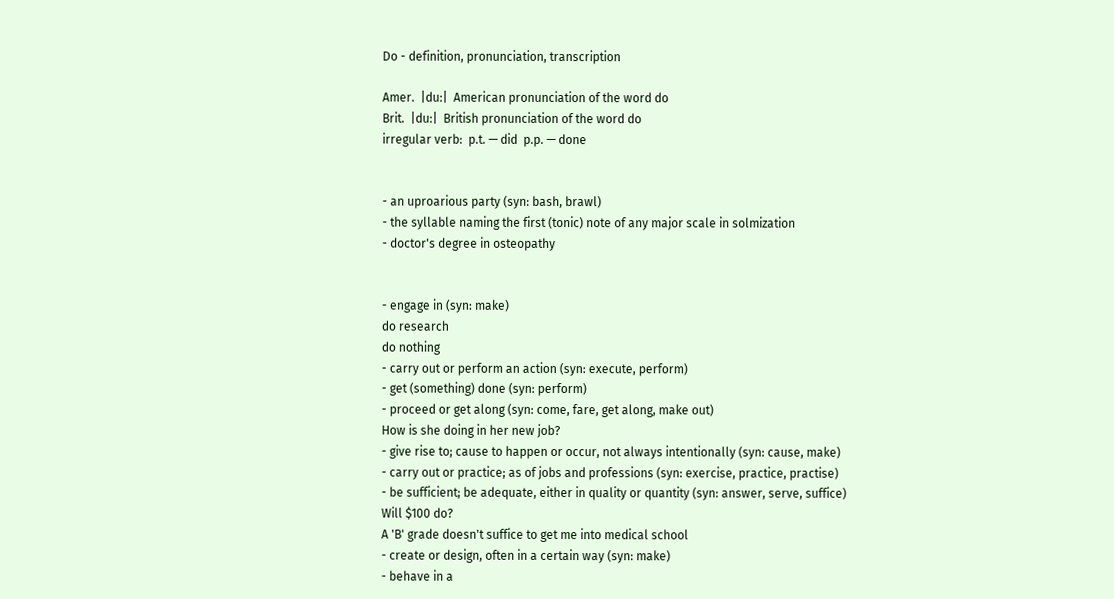Do - definition, pronunciation, transcription

Amer.  |duː|  American pronunciation of the word do
Brit.  |duː|  British pronunciation of the word do
irregular verb:  p.t. — did  p.p. — done


- an uproarious party (syn: bash, brawl)
- the syllable naming the first (tonic) note of any major scale in solmization
- doctor's degree in osteopathy


- engage in (syn: make)
do research
do nothing
- carry out or perform an action (syn: execute, perform)
- get (something) done (syn: perform)
- proceed or get along (syn: come, fare, get along, make out)
How is she doing in her new job?
- give rise to; cause to happen or occur, not always intentionally (syn: cause, make)
- carry out or practice; as of jobs and professions (syn: exercise, practice, practise)
- be sufficient; be adequate, either in quality or quantity (syn: answer, serve, suffice)
Will $100 do?
A 'B' grade doesn't suffice to get me into medical school
- create or design, often in a certain way (syn: make)
- behave in a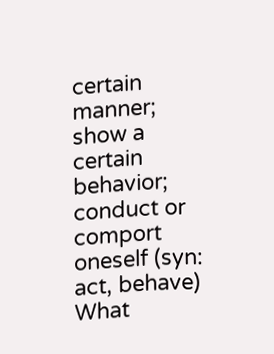certain manner; show a certain behavior; conduct or comport oneself (syn: act, behave)
What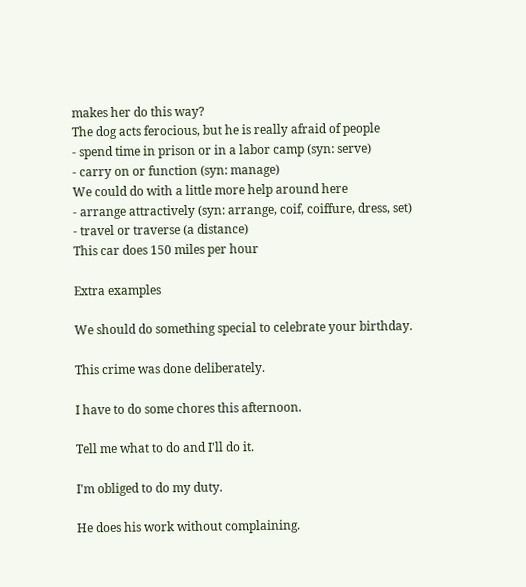makes her do this way?
The dog acts ferocious, but he is really afraid of people
- spend time in prison or in a labor camp (syn: serve)
- carry on or function (syn: manage)
We could do with a little more help around here
- arrange attractively (syn: arrange, coif, coiffure, dress, set)
- travel or traverse (a distance)
This car does 150 miles per hour

Extra examples

We should do something special to celebrate your birthday.

This crime was done deliberately.

I have to do some chores this afternoon.

Tell me what to do and I'll do it.

I'm obliged to do my duty.

He does his work without complaining.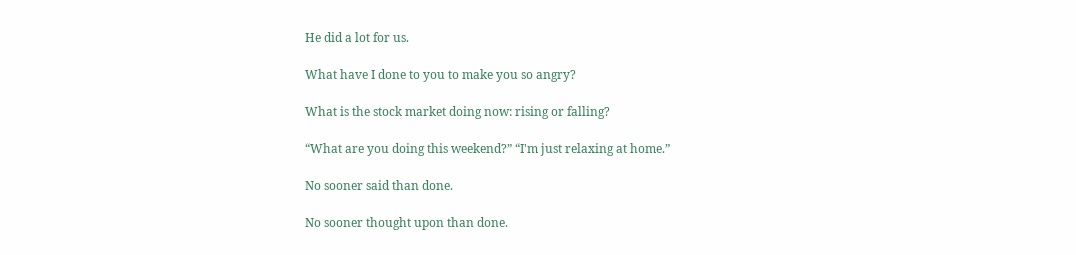He did a lot for us.

What have I done to you to make you so angry?

What is the stock market doing now: rising or falling?

“What are you doing this weekend?” “I'm just relaxing at home.”

No sooner said than done.

No sooner thought upon than done.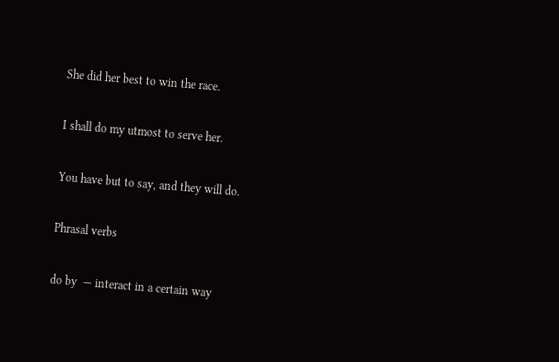She did her best to win the race.

I shall do my utmost to serve her.

You have but to say, and they will do.

Phrasal verbs

do by  — interact in a certain way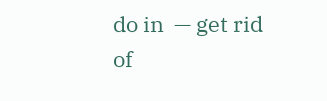do in  — get rid of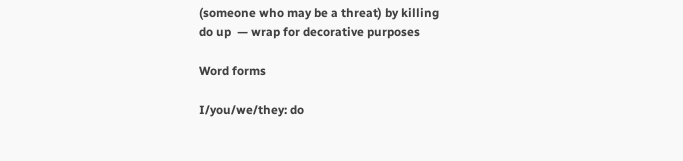(someone who may be a threat) by killing
do up  — wrap for decorative purposes

Word forms

I/you/we/they: do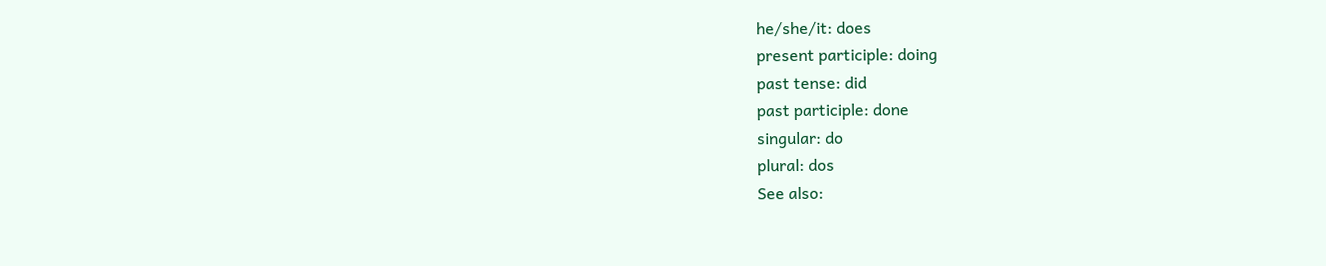he/she/it: does
present participle: doing
past tense: did
past participle: done
singular: do
plural: dos
See also: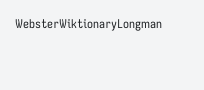WebsterWiktionaryLongman